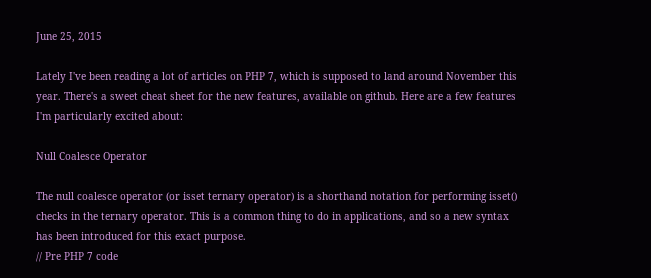June 25, 2015

Lately I've been reading a lot of articles on PHP 7, which is supposed to land around November this year. There's a sweet cheat sheet for the new features, available on github. Here are a few features I'm particularly excited about:

Null Coalesce Operator

The null coalesce operator (or isset ternary operator) is a shorthand notation for performing isset() checks in the ternary operator. This is a common thing to do in applications, and so a new syntax has been introduced for this exact purpose.
// Pre PHP 7 code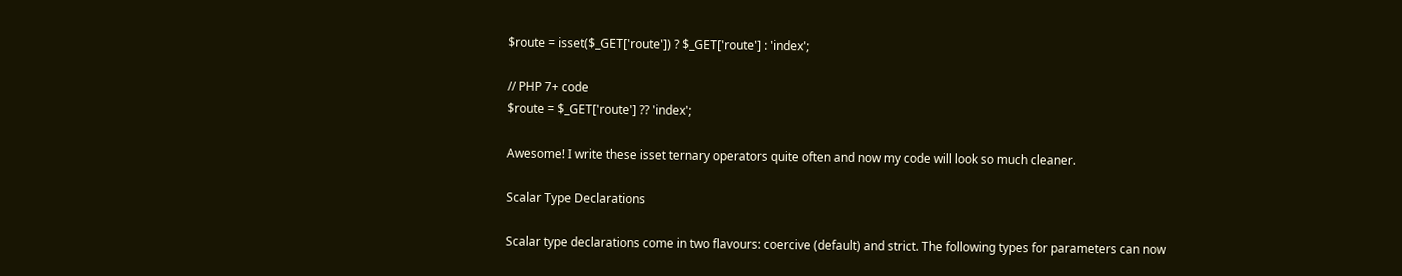$route = isset($_GET['route']) ? $_GET['route'] : 'index';

// PHP 7+ code
$route = $_GET['route'] ?? 'index';

Awesome! I write these isset ternary operators quite often and now my code will look so much cleaner.

Scalar Type Declarations

Scalar type declarations come in two flavours: coercive (default) and strict. The following types for parameters can now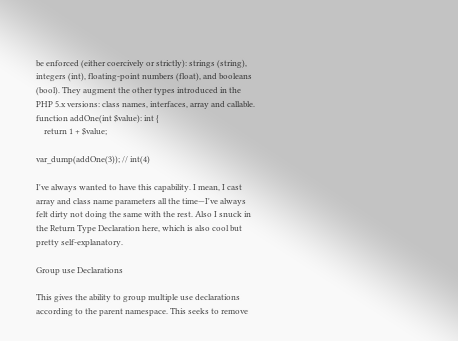be enforced (either coercively or strictly): strings (string), integers (int), floating-point numbers (float), and booleans (bool). They augment the other types introduced in the PHP 5.x versions: class names, interfaces, array and callable.
function addOne(int $value): int {
    return 1 + $value;

var_dump(addOne(3)); // int(4)

I've always wanted to have this capability. I mean, I cast array and class name parameters all the time—I've always felt dirty not doing the same with the rest. Also I snuck in the Return Type Declaration here, which is also cool but pretty self-explanatory.

Group use Declarations

This gives the ability to group multiple use declarations according to the parent namespace. This seeks to remove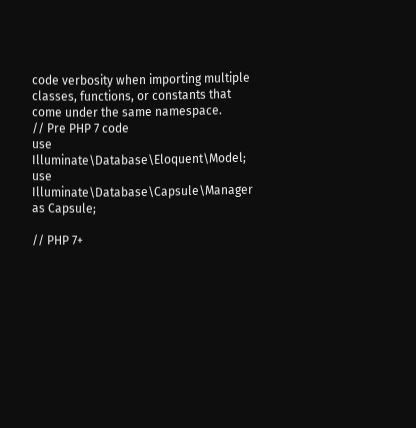code verbosity when importing multiple classes, functions, or constants that come under the same namespace.
// Pre PHP 7 code
use Illuminate\Database\Eloquent\Model;
use Illuminate\Database\Capsule\Manager as Capsule;

// PHP 7+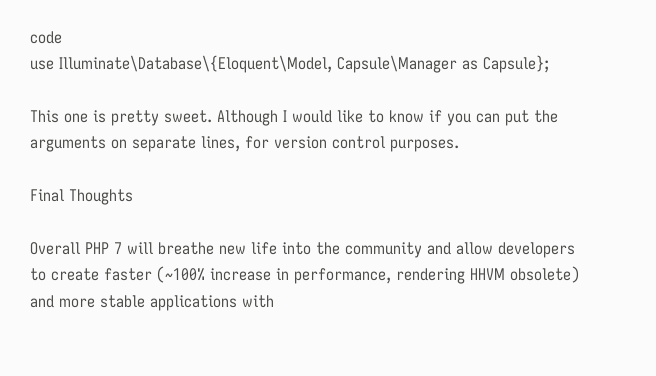code
use Illuminate\Database\{Eloquent\Model, Capsule\Manager as Capsule};

This one is pretty sweet. Although I would like to know if you can put the arguments on separate lines, for version control purposes.

Final Thoughts

Overall PHP 7 will breathe new life into the community and allow developers to create faster (~100% increase in performance, rendering HHVM obsolete) and more stable applications with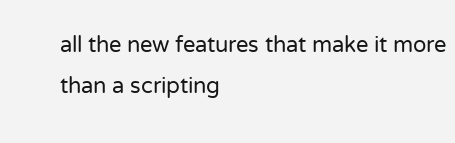all the new features that make it more than a scripting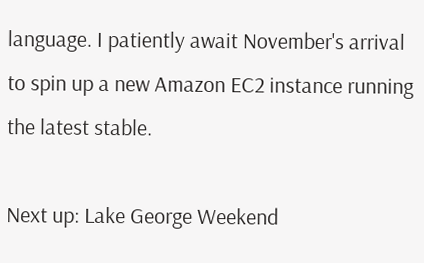language. I patiently await November's arrival to spin up a new Amazon EC2 instance running the latest stable.

Next up: Lake George Weekend